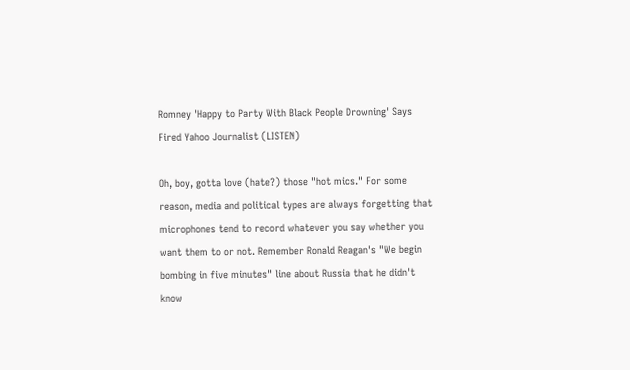Romney 'Happy to Party With Black People Drowning' Says Fired Yahoo Journalist (LISTEN)

Oh, boy, gotta love (hate?) those "hot mics." For some reason, media and political types are always forgetting that microphones tend to record whatever you say whether you want them to or not. Remember Ronald Reagan's "We begin bombing in five minutes" line about Russia that he didn't know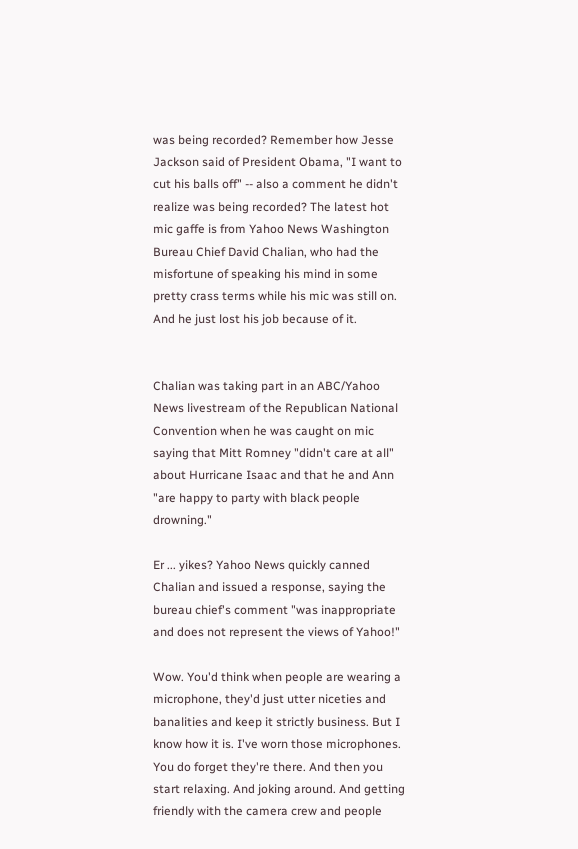was being recorded? Remember how Jesse Jackson said of President Obama, "I want to cut his balls off" -- also a comment he didn't realize was being recorded? The latest hot mic gaffe is from Yahoo News Washington Bureau Chief David Chalian, who had the misfortune of speaking his mind in some pretty crass terms while his mic was still on. And he just lost his job because of it.


Chalian was taking part in an ABC/Yahoo News livestream of the Republican National Convention when he was caught on mic saying that Mitt Romney "didn't care at all" about Hurricane Isaac and that he and Ann "are happy to party with black people drowning."

Er ... yikes? Yahoo News quickly canned Chalian and issued a response, saying the bureau chief's comment "was inappropriate and does not represent the views of Yahoo!"

Wow. You'd think when people are wearing a microphone, they'd just utter niceties and banalities and keep it strictly business. But I know how it is. I've worn those microphones. You do forget they're there. And then you start relaxing. And joking around. And getting friendly with the camera crew and people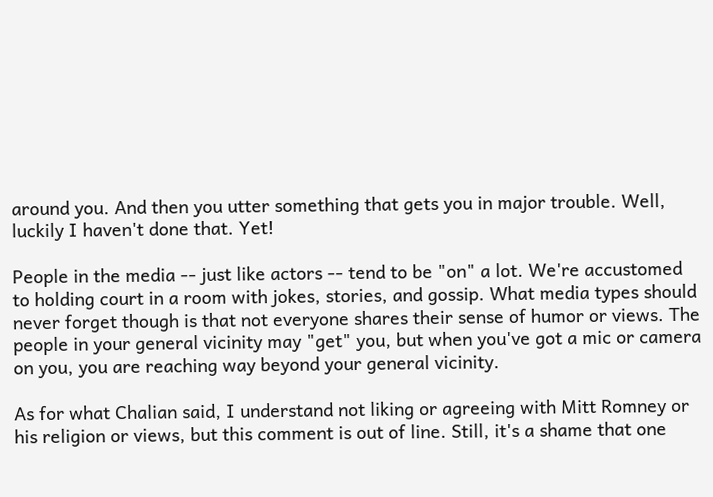around you. And then you utter something that gets you in major trouble. Well, luckily I haven't done that. Yet!

People in the media -- just like actors -- tend to be "on" a lot. We're accustomed to holding court in a room with jokes, stories, and gossip. What media types should never forget though is that not everyone shares their sense of humor or views. The people in your general vicinity may "get" you, but when you've got a mic or camera on you, you are reaching way beyond your general vicinity.

As for what Chalian said, I understand not liking or agreeing with Mitt Romney or his religion or views, but this comment is out of line. Still, it's a shame that one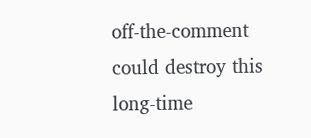off-the-comment could destroy this long-time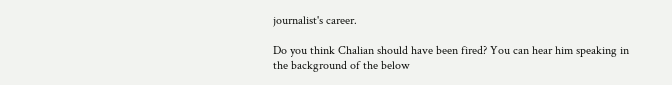journalist's career.

Do you think Chalian should have been fired? You can hear him speaking in the background of the below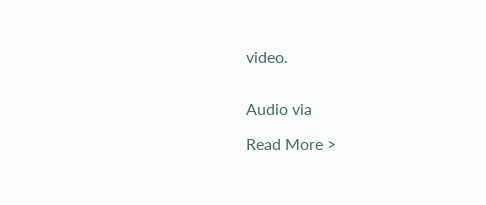video.


Audio via

Read More >